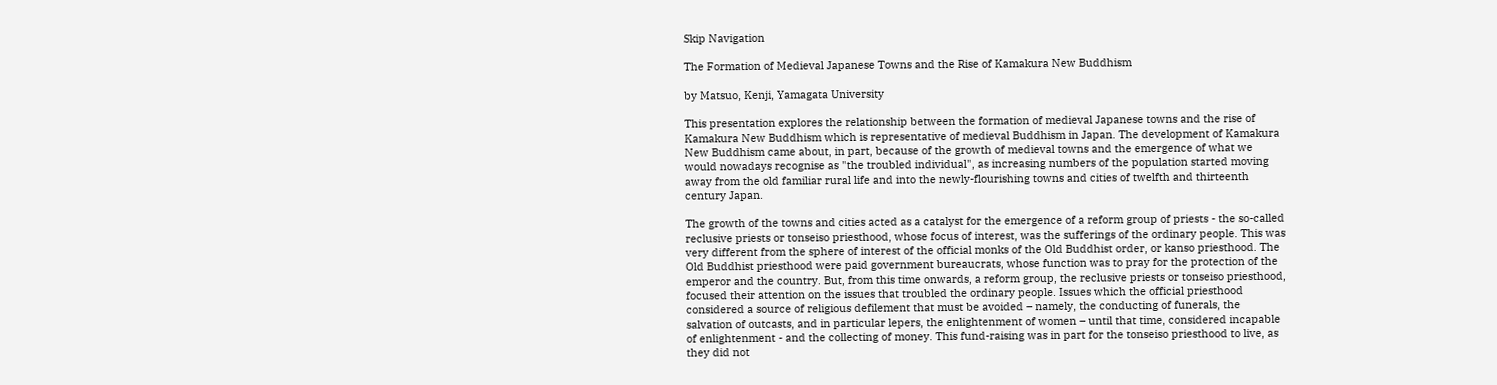Skip Navigation

The Formation of Medieval Japanese Towns and the Rise of Kamakura New Buddhism

by Matsuo, Kenji, Yamagata University

This presentation explores the relationship between the formation of medieval Japanese towns and the rise of Kamakura New Buddhism which is representative of medieval Buddhism in Japan. The development of Kamakura New Buddhism came about, in part, because of the growth of medieval towns and the emergence of what we would nowadays recognise as "the troubled individual", as increasing numbers of the population started moving away from the old familiar rural life and into the newly-flourishing towns and cities of twelfth and thirteenth century Japan.

The growth of the towns and cities acted as a catalyst for the emergence of a reform group of priests - the so-called reclusive priests or tonseiso priesthood, whose focus of interest, was the sufferings of the ordinary people. This was very different from the sphere of interest of the official monks of the Old Buddhist order, or kanso priesthood. The Old Buddhist priesthood were paid government bureaucrats, whose function was to pray for the protection of the emperor and the country. But, from this time onwards, a reform group, the reclusive priests or tonseiso priesthood, focused their attention on the issues that troubled the ordinary people. Issues which the official priesthood considered a source of religious defilement that must be avoided – namely, the conducting of funerals, the salvation of outcasts, and in particular lepers, the enlightenment of women – until that time, considered incapable of enlightenment - and the collecting of money. This fund-raising was in part for the tonseiso priesthood to live, as they did not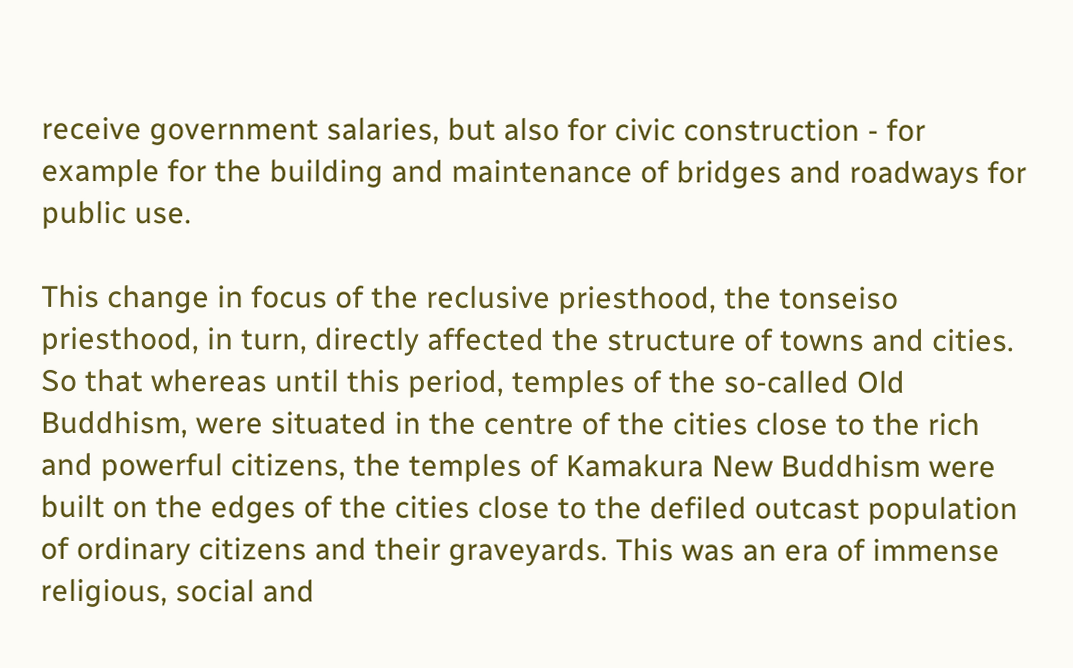receive government salaries, but also for civic construction - for example for the building and maintenance of bridges and roadways for public use.

This change in focus of the reclusive priesthood, the tonseiso priesthood, in turn, directly affected the structure of towns and cities. So that whereas until this period, temples of the so-called Old Buddhism, were situated in the centre of the cities close to the rich and powerful citizens, the temples of Kamakura New Buddhism were built on the edges of the cities close to the defiled outcast population of ordinary citizens and their graveyards. This was an era of immense religious, social and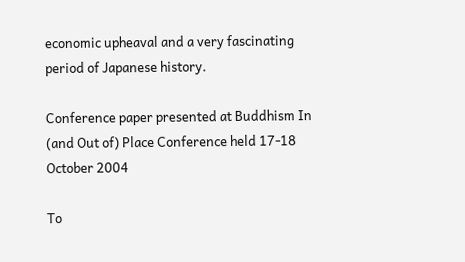economic upheaval and a very fascinating period of Japanese history.

Conference paper presented at Buddhism In (and Out of) Place Conference held 17-18 October 2004

To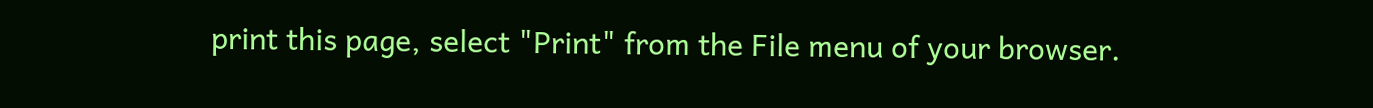print this page, select "Print" from the File menu of your browser.